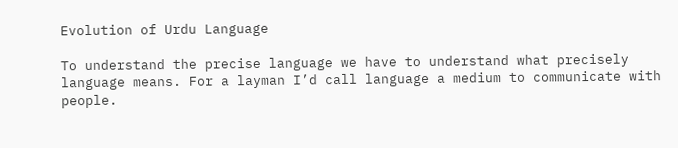Evolution of Urdu Language

To understand the precise language we have to understand what precisely language means. For a layman I’d call language a medium to communicate with people.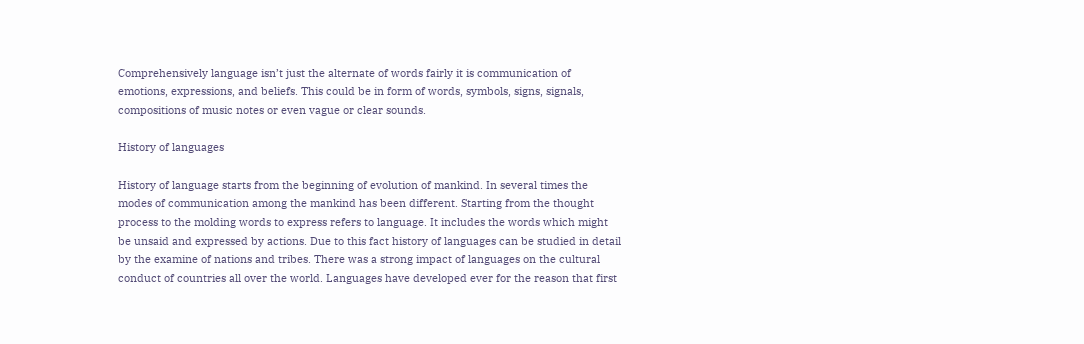Comprehensively language isn’t just the alternate of words fairly it is communication of emotions, expressions, and beliefs. This could be in form of words, symbols, signs, signals, compositions of music notes or even vague or clear sounds.

History of languages

History of language starts from the beginning of evolution of mankind. In several times the modes of communication among the mankind has been different. Starting from the thought process to the molding words to express refers to language. It includes the words which might be unsaid and expressed by actions. Due to this fact history of languages can be studied in detail by the examine of nations and tribes. There was a strong impact of languages on the cultural conduct of countries all over the world. Languages have developed ever for the reason that first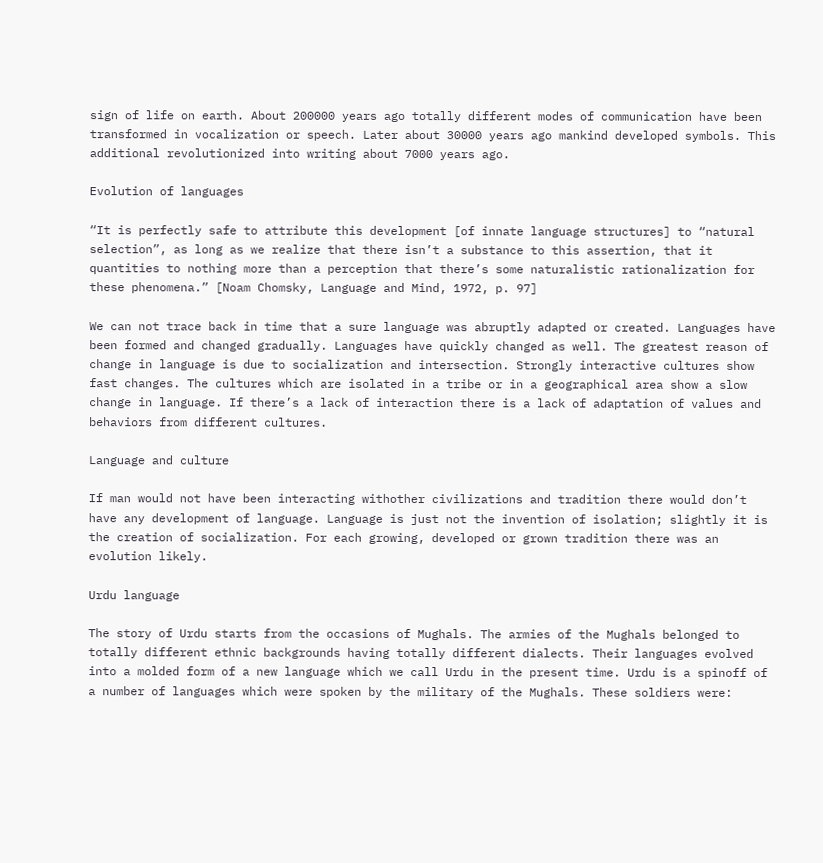sign of life on earth. About 200000 years ago totally different modes of communication have been transformed in vocalization or speech. Later about 30000 years ago mankind developed symbols. This additional revolutionized into writing about 7000 years ago.

Evolution of languages

“It is perfectly safe to attribute this development [of innate language structures] to “natural selection”, as long as we realize that there isn’t a substance to this assertion, that it quantities to nothing more than a perception that there’s some naturalistic rationalization for these phenomena.” [Noam Chomsky, Language and Mind, 1972, p. 97]

We can not trace back in time that a sure language was abruptly adapted or created. Languages have been formed and changed gradually. Languages have quickly changed as well. The greatest reason of change in language is due to socialization and intersection. Strongly interactive cultures show fast changes. The cultures which are isolated in a tribe or in a geographical area show a slow change in language. If there’s a lack of interaction there is a lack of adaptation of values and behaviors from different cultures.

Language and culture

If man would not have been interacting withother civilizations and tradition there would don’t have any development of language. Language is just not the invention of isolation; slightly it is the creation of socialization. For each growing, developed or grown tradition there was an evolution likely.

Urdu language

The story of Urdu starts from the occasions of Mughals. The armies of the Mughals belonged to totally different ethnic backgrounds having totally different dialects. Their languages evolved into a molded form of a new language which we call Urdu in the present time. Urdu is a spinoff of a number of languages which were spoken by the military of the Mughals. These soldiers were: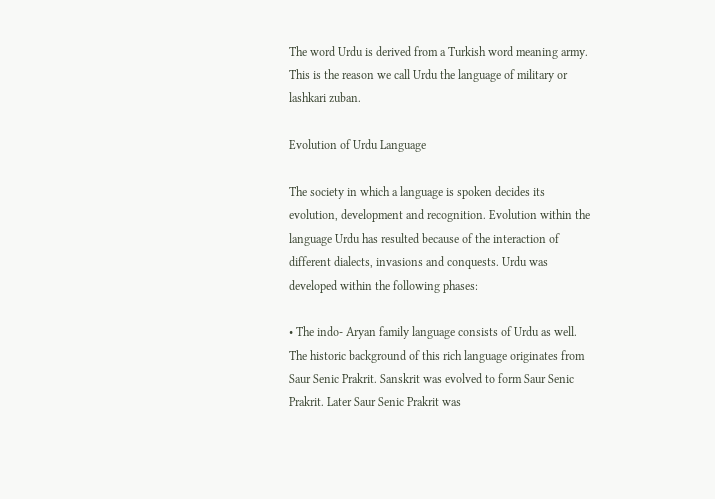The word Urdu is derived from a Turkish word meaning army. This is the reason we call Urdu the language of military or lashkari zuban.

Evolution of Urdu Language

The society in which a language is spoken decides its evolution, development and recognition. Evolution within the language Urdu has resulted because of the interaction of different dialects, invasions and conquests. Urdu was developed within the following phases:

• The indo- Aryan family language consists of Urdu as well. The historic background of this rich language originates from Saur Senic Prakrit. Sanskrit was evolved to form Saur Senic Prakrit. Later Saur Senic Prakrit was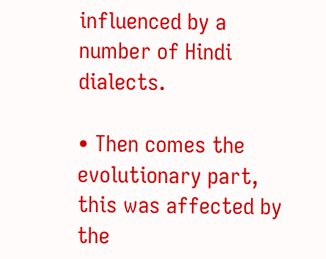influenced by a number of Hindi dialects.

• Then comes the evolutionary part, this was affected by the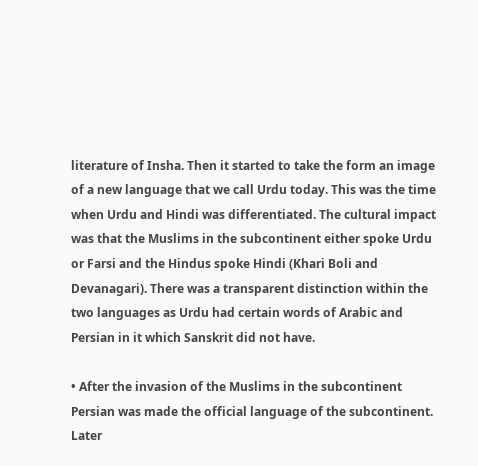literature of Insha. Then it started to take the form an image of a new language that we call Urdu today. This was the time when Urdu and Hindi was differentiated. The cultural impact was that the Muslims in the subcontinent either spoke Urdu or Farsi and the Hindus spoke Hindi (Khari Boli and Devanagari). There was a transparent distinction within the two languages as Urdu had certain words of Arabic and Persian in it which Sanskrit did not have.

• After the invasion of the Muslims in the subcontinent Persian was made the official language of the subcontinent. Later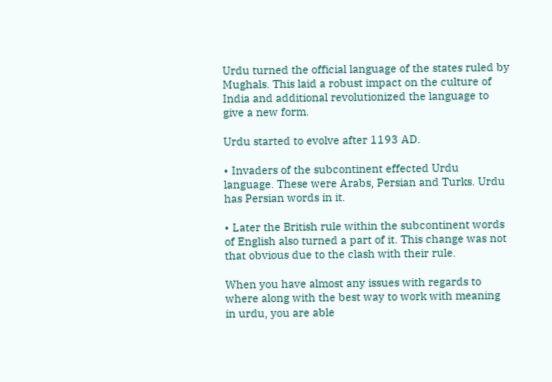Urdu turned the official language of the states ruled by Mughals. This laid a robust impact on the culture of India and additional revolutionized the language to give a new form.

Urdu started to evolve after 1193 AD.

• Invaders of the subcontinent effected Urdu language. These were Arabs, Persian and Turks. Urdu has Persian words in it.

• Later the British rule within the subcontinent words of English also turned a part of it. This change was not that obvious due to the clash with their rule.

When you have almost any issues with regards to where along with the best way to work with meaning in urdu, you are able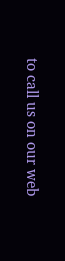to call us on our web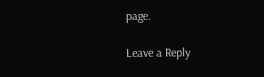page.

Leave a Reply